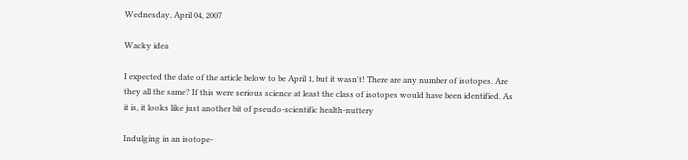Wednesday, April 04, 2007

Wacky idea

I expected the date of the article below to be April 1, but it wasn't! There are any number of isotopes. Are they all the same? If this were serious science at least the class of isotopes would have been identified. As it is, it looks like just another bit of pseudo-scientific health-nuttery

Indulging in an isotope-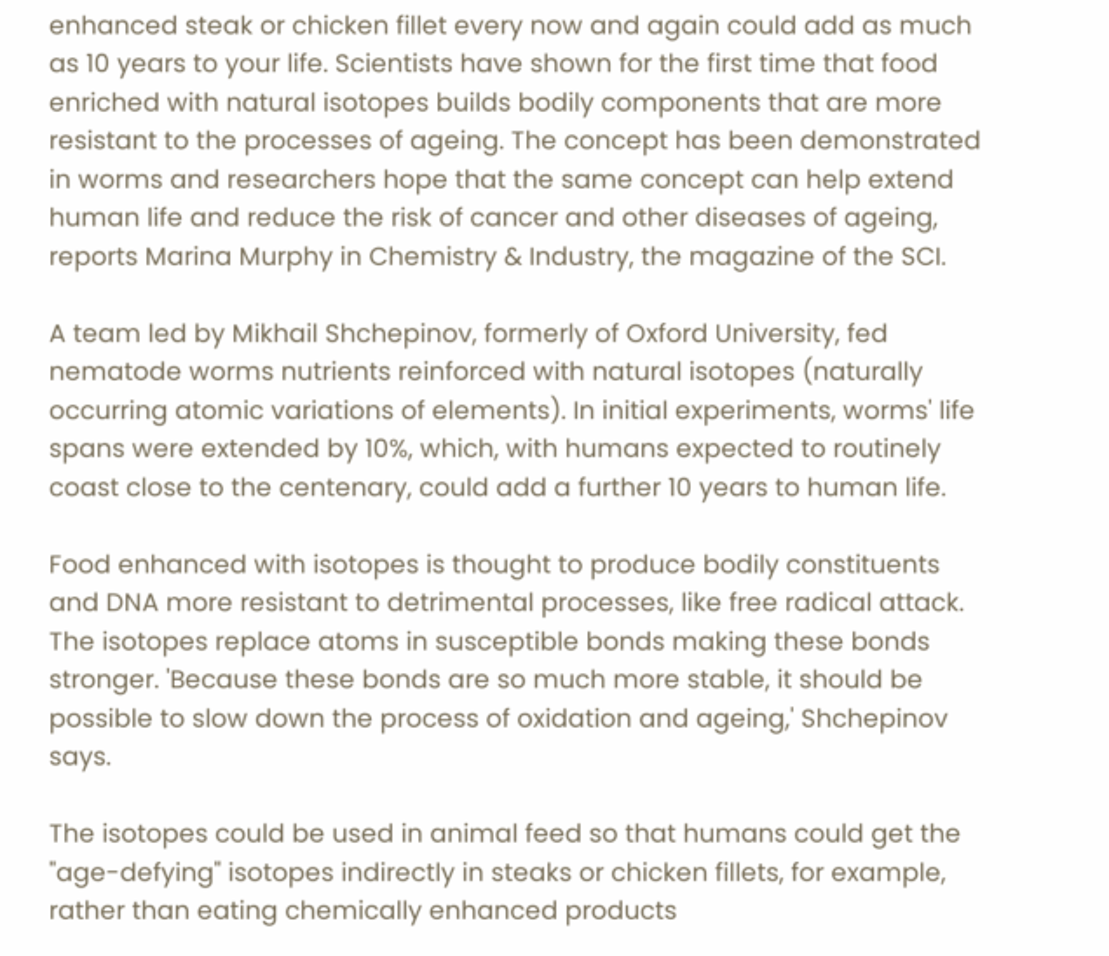enhanced steak or chicken fillet every now and again could add as much as 10 years to your life. Scientists have shown for the first time that food enriched with natural isotopes builds bodily components that are more resistant to the processes of ageing. The concept has been demonstrated in worms and researchers hope that the same concept can help extend human life and reduce the risk of cancer and other diseases of ageing, reports Marina Murphy in Chemistry & Industry, the magazine of the SCI.

A team led by Mikhail Shchepinov, formerly of Oxford University, fed nematode worms nutrients reinforced with natural isotopes (naturally occurring atomic variations of elements). In initial experiments, worms' life spans were extended by 10%, which, with humans expected to routinely coast close to the centenary, could add a further 10 years to human life.

Food enhanced with isotopes is thought to produce bodily constituents and DNA more resistant to detrimental processes, like free radical attack. The isotopes replace atoms in susceptible bonds making these bonds stronger. 'Because these bonds are so much more stable, it should be possible to slow down the process of oxidation and ageing,' Shchepinov says.

The isotopes could be used in animal feed so that humans could get the "age-defying" isotopes indirectly in steaks or chicken fillets, for example, rather than eating chemically enhanced products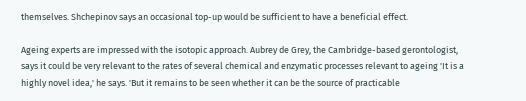themselves. Shchepinov says an occasional top-up would be sufficient to have a beneficial effect.

Ageing experts are impressed with the isotopic approach. Aubrey de Grey, the Cambridge-based gerontologist, says it could be very relevant to the rates of several chemical and enzymatic processes relevant to ageing 'It is a highly novel idea,' he says. 'But it remains to be seen whether it can be the source of practicable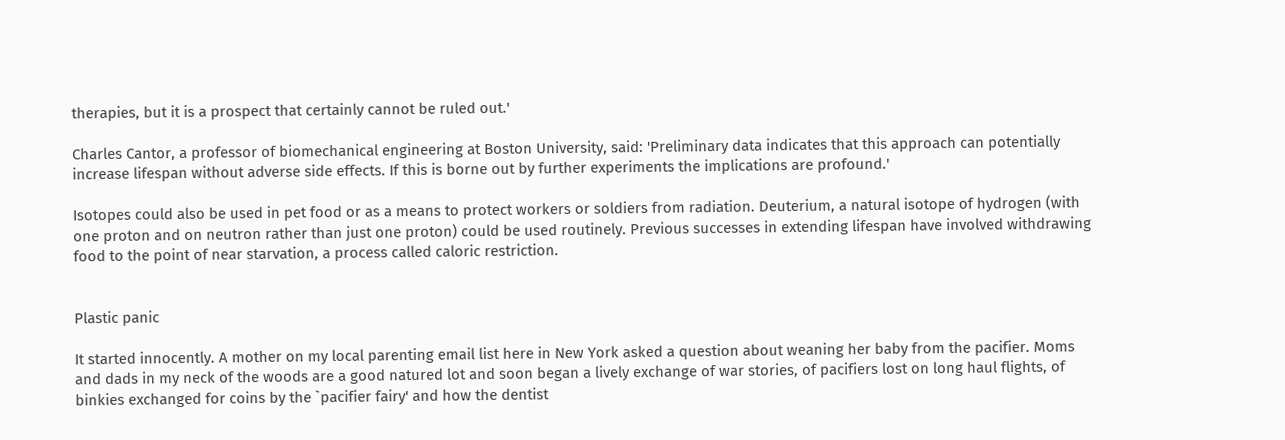therapies, but it is a prospect that certainly cannot be ruled out.'

Charles Cantor, a professor of biomechanical engineering at Boston University, said: 'Preliminary data indicates that this approach can potentially increase lifespan without adverse side effects. If this is borne out by further experiments the implications are profound.'

Isotopes could also be used in pet food or as a means to protect workers or soldiers from radiation. Deuterium, a natural isotope of hydrogen (with one proton and on neutron rather than just one proton) could be used routinely. Previous successes in extending lifespan have involved withdrawing food to the point of near starvation, a process called caloric restriction.


Plastic panic

It started innocently. A mother on my local parenting email list here in New York asked a question about weaning her baby from the pacifier. Moms and dads in my neck of the woods are a good natured lot and soon began a lively exchange of war stories, of pacifiers lost on long haul flights, of binkies exchanged for coins by the `pacifier fairy' and how the dentist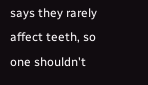says they rarely affect teeth, so one shouldn't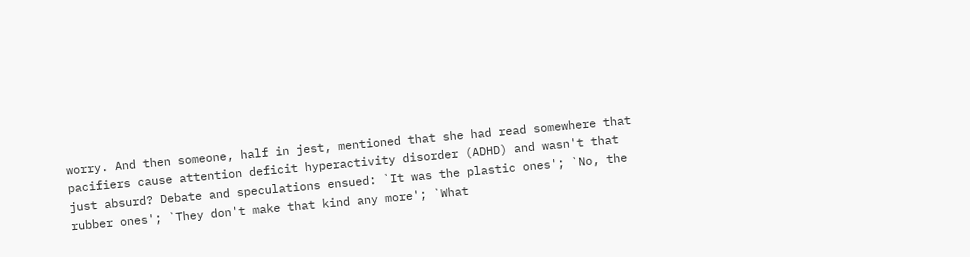worry. And then someone, half in jest, mentioned that she had read somewhere that pacifiers cause attention deficit hyperactivity disorder (ADHD) and wasn't that just absurd? Debate and speculations ensued: `It was the plastic ones'; `No, the rubber ones'; `They don't make that kind any more'; `What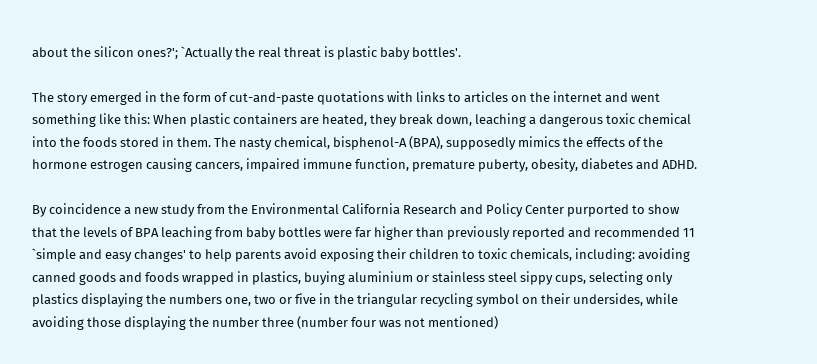about the silicon ones?'; `Actually the real threat is plastic baby bottles'.

The story emerged in the form of cut-and-paste quotations with links to articles on the internet and went something like this: When plastic containers are heated, they break down, leaching a dangerous toxic chemical into the foods stored in them. The nasty chemical, bisphenol-A (BPA), supposedly mimics the effects of the hormone estrogen causing cancers, impaired immune function, premature puberty, obesity, diabetes and ADHD.

By coincidence a new study from the Environmental California Research and Policy Center purported to show that the levels of BPA leaching from baby bottles were far higher than previously reported and recommended 11 `simple and easy changes' to help parents avoid exposing their children to toxic chemicals, including: avoiding canned goods and foods wrapped in plastics, buying aluminium or stainless steel sippy cups, selecting only plastics displaying the numbers one, two or five in the triangular recycling symbol on their undersides, while avoiding those displaying the number three (number four was not mentioned)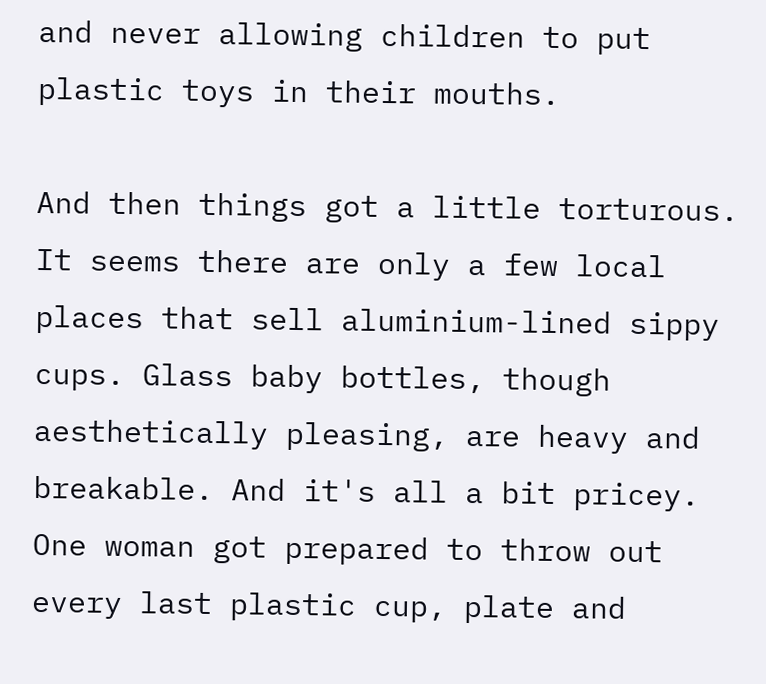and never allowing children to put plastic toys in their mouths.

And then things got a little torturous. It seems there are only a few local places that sell aluminium-lined sippy cups. Glass baby bottles, though aesthetically pleasing, are heavy and breakable. And it's all a bit pricey. One woman got prepared to throw out every last plastic cup, plate and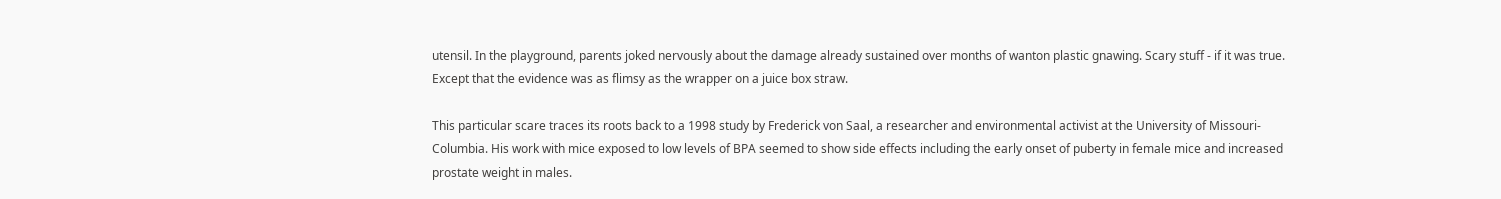utensil. In the playground, parents joked nervously about the damage already sustained over months of wanton plastic gnawing. Scary stuff - if it was true. Except that the evidence was as flimsy as the wrapper on a juice box straw.

This particular scare traces its roots back to a 1998 study by Frederick von Saal, a researcher and environmental activist at the University of Missouri-Columbia. His work with mice exposed to low levels of BPA seemed to show side effects including the early onset of puberty in female mice and increased prostate weight in males.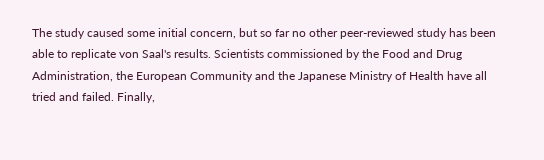The study caused some initial concern, but so far no other peer-reviewed study has been able to replicate von Saal's results. Scientists commissioned by the Food and Drug Administration, the European Community and the Japanese Ministry of Health have all tried and failed. Finally,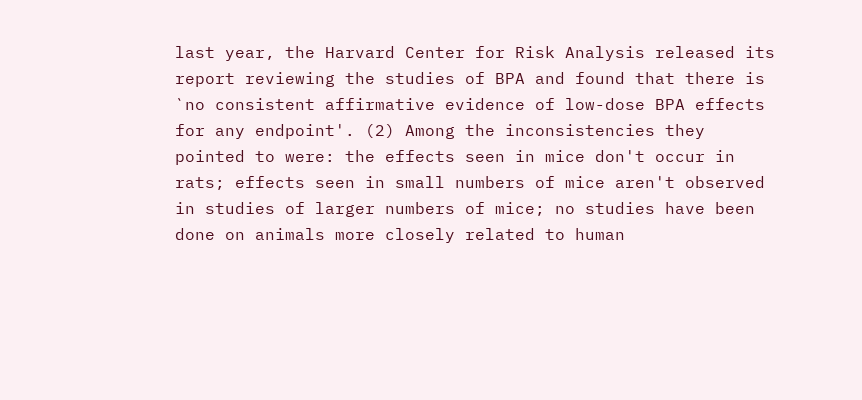last year, the Harvard Center for Risk Analysis released its report reviewing the studies of BPA and found that there is `no consistent affirmative evidence of low-dose BPA effects for any endpoint'. (2) Among the inconsistencies they pointed to were: the effects seen in mice don't occur in rats; effects seen in small numbers of mice aren't observed in studies of larger numbers of mice; no studies have been done on animals more closely related to human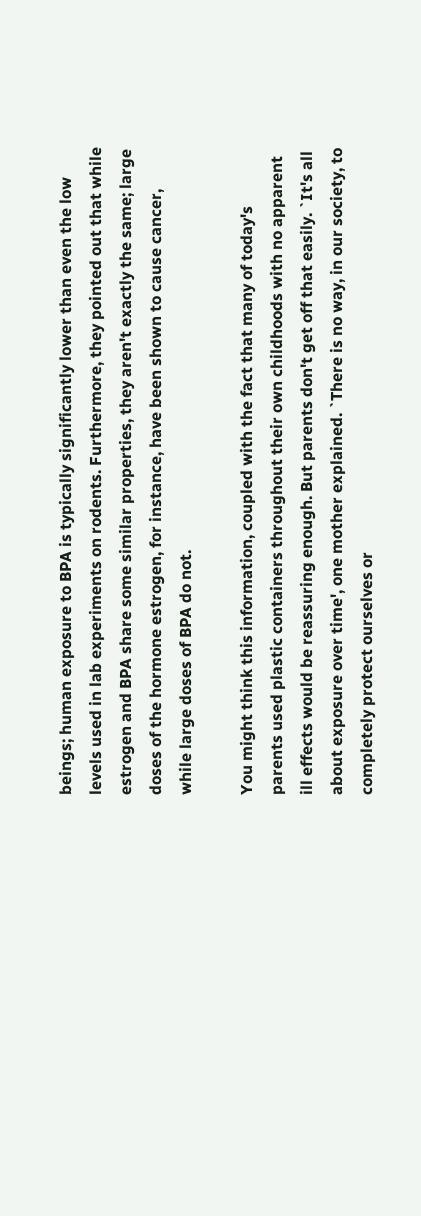beings; human exposure to BPA is typically significantly lower than even the low levels used in lab experiments on rodents. Furthermore, they pointed out that while estrogen and BPA share some similar properties, they aren't exactly the same; large doses of the hormone estrogen, for instance, have been shown to cause cancer, while large doses of BPA do not.

You might think this information, coupled with the fact that many of today's parents used plastic containers throughout their own childhoods with no apparent ill effects would be reassuring enough. But parents don't get off that easily. `It's all about exposure over time', one mother explained. `There is no way, in our society, to completely protect ourselves or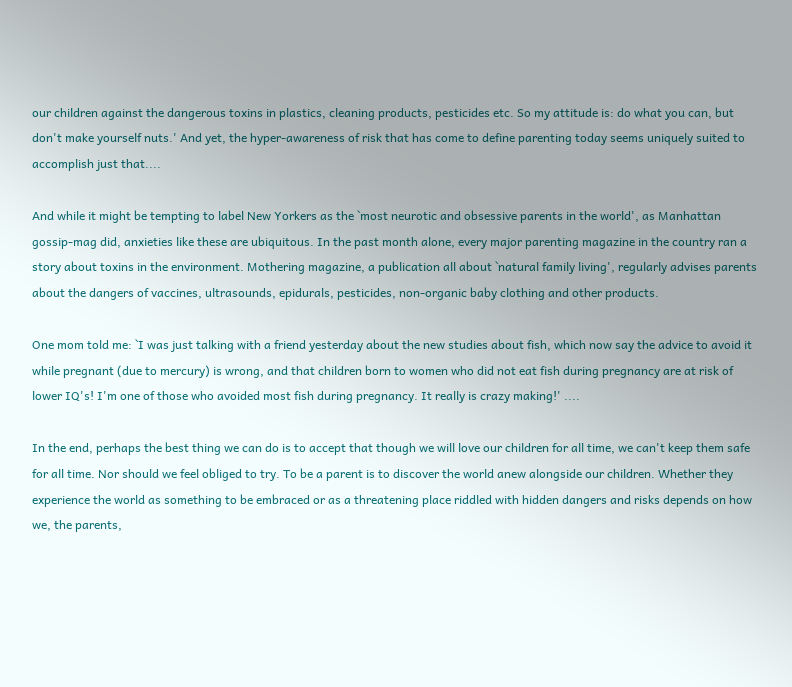our children against the dangerous toxins in plastics, cleaning products, pesticides etc. So my attitude is: do what you can, but don't make yourself nuts.' And yet, the hyper-awareness of risk that has come to define parenting today seems uniquely suited to accomplish just that....

And while it might be tempting to label New Yorkers as the `most neurotic and obsessive parents in the world', as Manhattan gossip-mag did, anxieties like these are ubiquitous. In the past month alone, every major parenting magazine in the country ran a story about toxins in the environment. Mothering magazine, a publication all about `natural family living', regularly advises parents about the dangers of vaccines, ultrasounds, epidurals, pesticides, non-organic baby clothing and other products.

One mom told me: `I was just talking with a friend yesterday about the new studies about fish, which now say the advice to avoid it while pregnant (due to mercury) is wrong, and that children born to women who did not eat fish during pregnancy are at risk of lower IQ's! I'm one of those who avoided most fish during pregnancy. It really is crazy making!' ....

In the end, perhaps the best thing we can do is to accept that though we will love our children for all time, we can't keep them safe for all time. Nor should we feel obliged to try. To be a parent is to discover the world anew alongside our children. Whether they experience the world as something to be embraced or as a threatening place riddled with hidden dangers and risks depends on how we, the parents,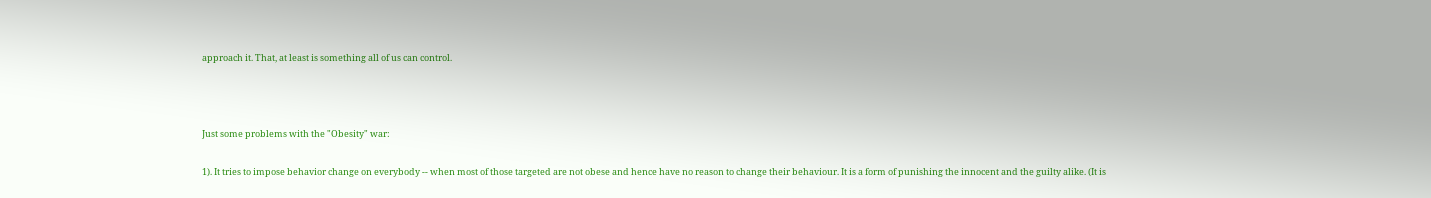approach it. That, at least is something all of us can control.



Just some problems with the "Obesity" war:

1). It tries to impose behavior change on everybody -- when most of those targeted are not obese and hence have no reason to change their behaviour. It is a form of punishing the innocent and the guilty alike. (It is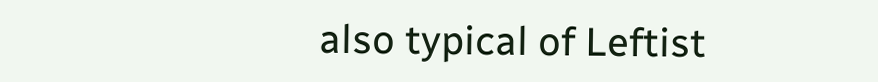also typical of Leftist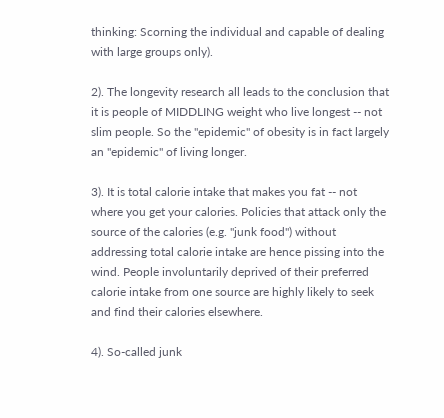thinking: Scorning the individual and capable of dealing with large groups only).

2). The longevity research all leads to the conclusion that it is people of MIDDLING weight who live longest -- not slim people. So the "epidemic" of obesity is in fact largely an "epidemic" of living longer.

3). It is total calorie intake that makes you fat -- not where you get your calories. Policies that attack only the source of the calories (e.g. "junk food") without addressing total calorie intake are hence pissing into the wind. People involuntarily deprived of their preferred calorie intake from one source are highly likely to seek and find their calories elsewhere.

4). So-called junk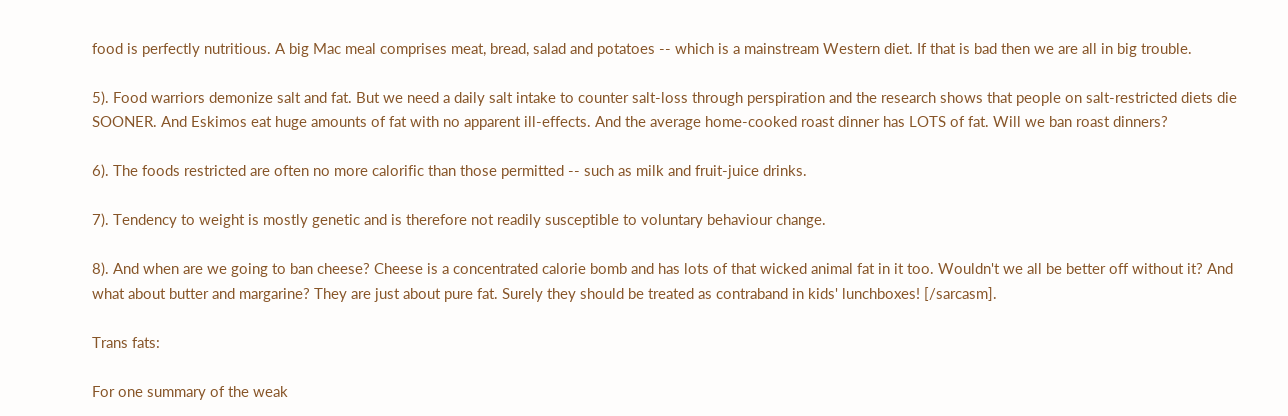food is perfectly nutritious. A big Mac meal comprises meat, bread, salad and potatoes -- which is a mainstream Western diet. If that is bad then we are all in big trouble.

5). Food warriors demonize salt and fat. But we need a daily salt intake to counter salt-loss through perspiration and the research shows that people on salt-restricted diets die SOONER. And Eskimos eat huge amounts of fat with no apparent ill-effects. And the average home-cooked roast dinner has LOTS of fat. Will we ban roast dinners?

6). The foods restricted are often no more calorific than those permitted -- such as milk and fruit-juice drinks.

7). Tendency to weight is mostly genetic and is therefore not readily susceptible to voluntary behaviour change.

8). And when are we going to ban cheese? Cheese is a concentrated calorie bomb and has lots of that wicked animal fat in it too. Wouldn't we all be better off without it? And what about butter and margarine? They are just about pure fat. Surely they should be treated as contraband in kids' lunchboxes! [/sarcasm].

Trans fats:

For one summary of the weak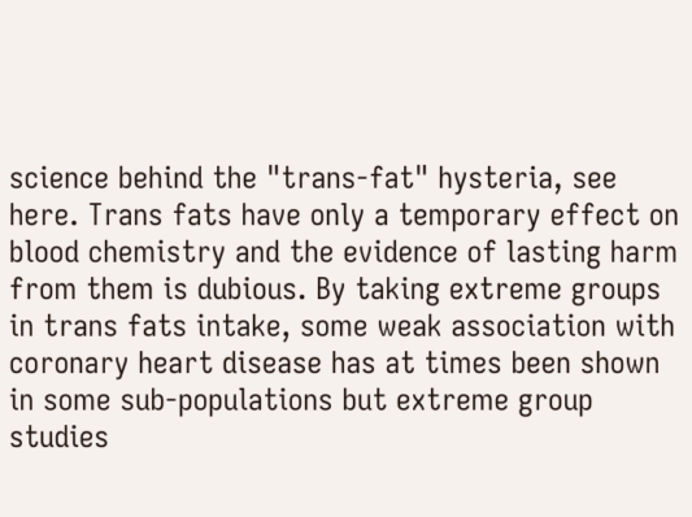science behind the "trans-fat" hysteria, see here. Trans fats have only a temporary effect on blood chemistry and the evidence of lasting harm from them is dubious. By taking extreme groups in trans fats intake, some weak association with coronary heart disease has at times been shown in some sub-populations but extreme group studies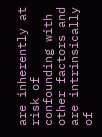are inherently at risk of confounding with other factors and are intrinsically of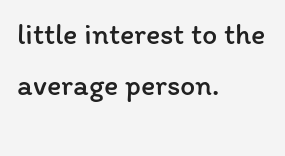little interest to the average person.